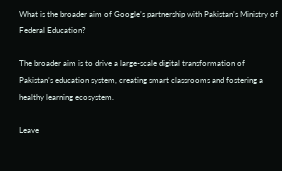What is the broader aim of Google’s partnership with Pakistan’s Ministry of Federal Education?

The broader aim is to drive a large-scale digital transformation of Pakistan’s education system, creating smart classrooms and fostering a healthy learning ecosystem.

Leave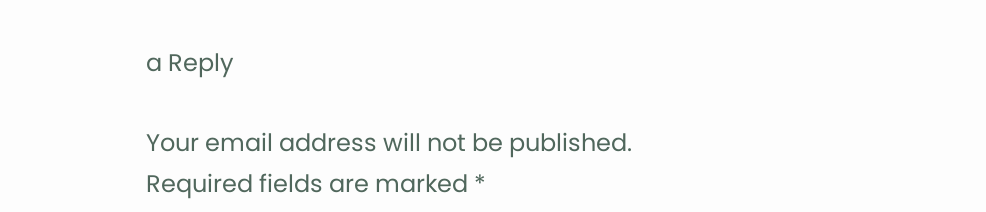a Reply

Your email address will not be published. Required fields are marked *